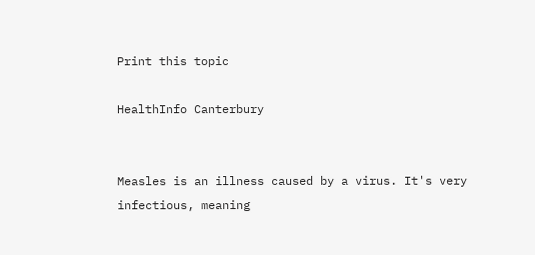Print this topic

HealthInfo Canterbury


Measles is an illness caused by a virus. It's very infectious, meaning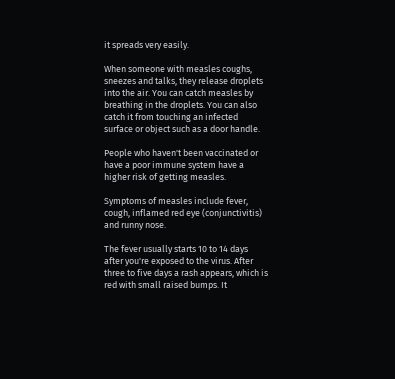it spreads very easily.

When someone with measles coughs, sneezes and talks, they release droplets into the air. You can catch measles by breathing in the droplets. You can also catch it from touching an infected surface or object such as a door handle.

People who haven't been vaccinated or have a poor immune system have a higher risk of getting measles.

Symptoms of measles include fever, cough, inflamed red eye (conjunctivitis) and runny nose.

The fever usually starts 10 to 14 days after you're exposed to the virus. After three to five days a rash appears, which is red with small raised bumps. It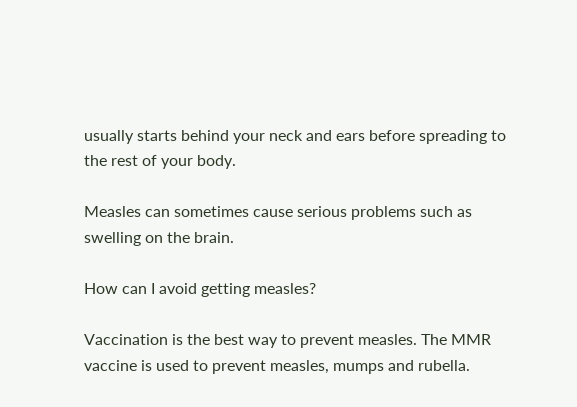usually starts behind your neck and ears before spreading to the rest of your body.

Measles can sometimes cause serious problems such as swelling on the brain.

How can I avoid getting measles?

Vaccination is the best way to prevent measles. The MMR vaccine is used to prevent measles, mumps and rubella.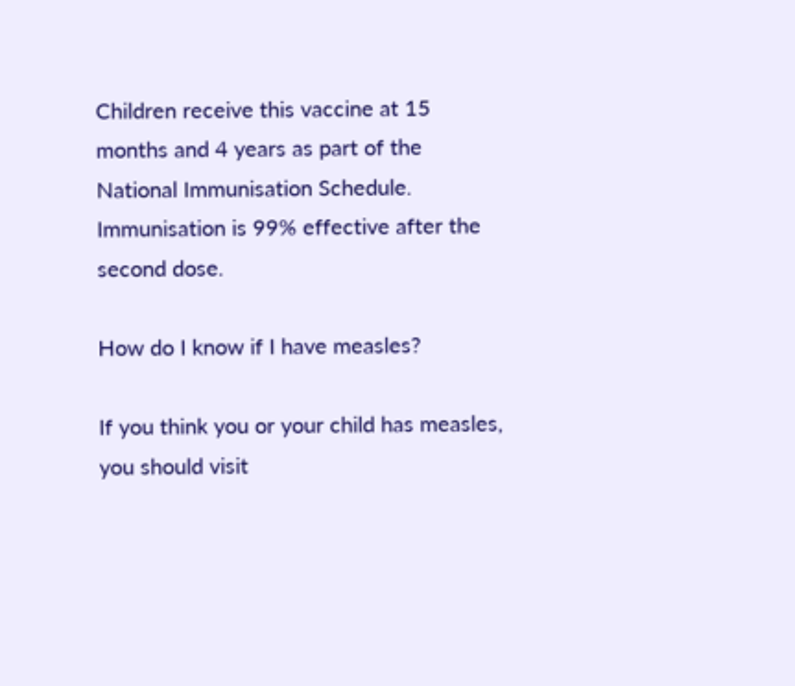Children receive this vaccine at 15 months and 4 years as part of the National Immunisation Schedule. Immunisation is 99% effective after the second dose.

How do I know if I have measles?

If you think you or your child has measles, you should visit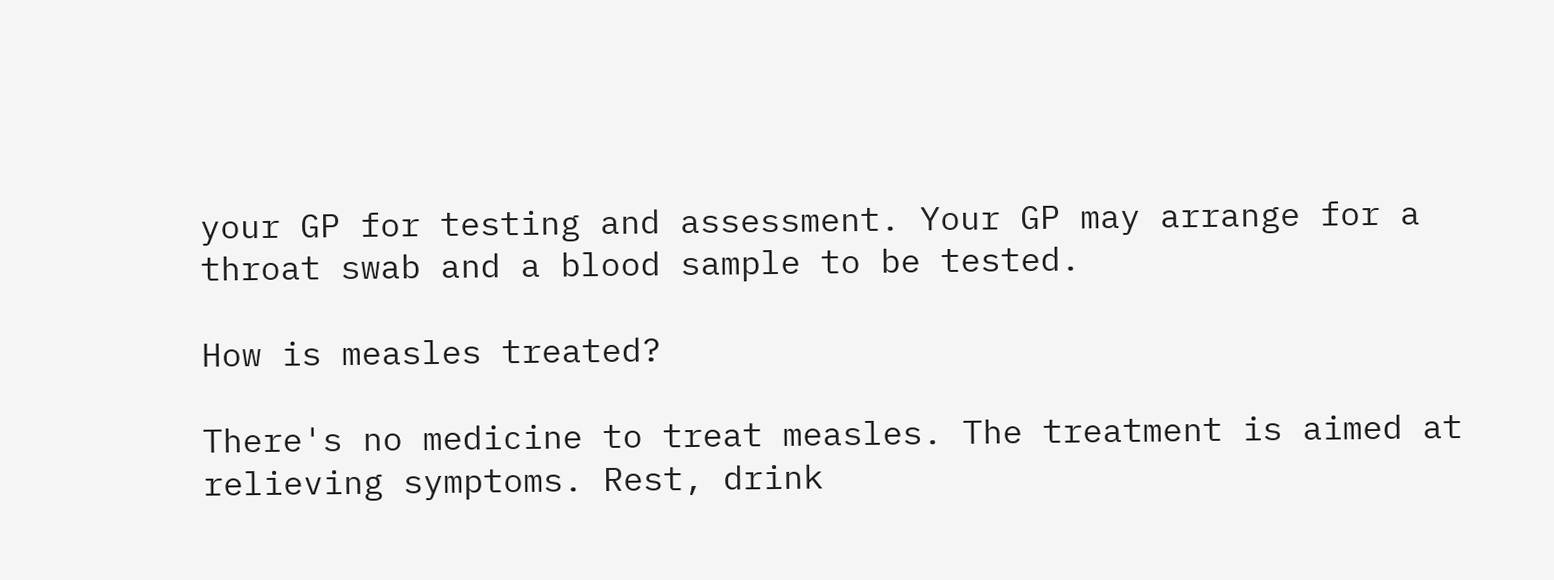your GP for testing and assessment. Your GP may arrange for a throat swab and a blood sample to be tested.

How is measles treated?

There's no medicine to treat measles. The treatment is aimed at relieving symptoms. Rest, drink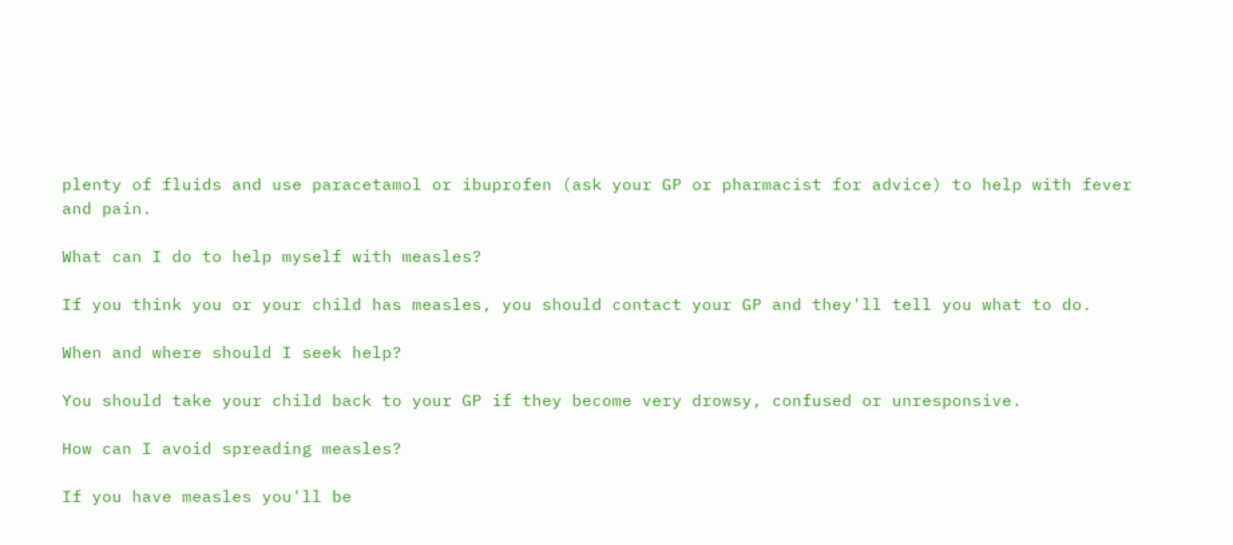plenty of fluids and use paracetamol or ibuprofen (ask your GP or pharmacist for advice) to help with fever and pain.

What can I do to help myself with measles?

If you think you or your child has measles, you should contact your GP and they'll tell you what to do.

When and where should I seek help?

You should take your child back to your GP if they become very drowsy, confused or unresponsive.

How can I avoid spreading measles?

If you have measles you'll be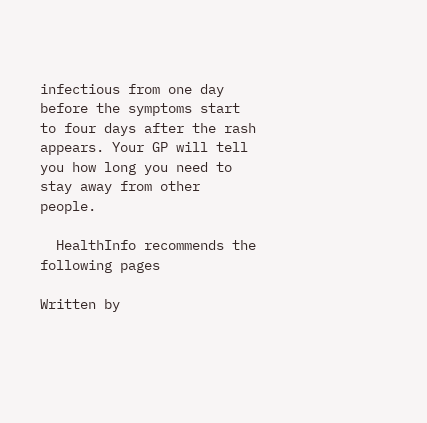infectious from one day before the symptoms start to four days after the rash appears. Your GP will tell you how long you need to stay away from other people.

  HealthInfo recommends the following pages

Written by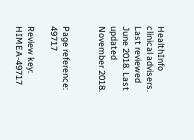HealthInfo clinical advisers. Last reviewed June 2018. Last updated November 2018.


Page reference: 49717

Review key: HIMEA-49717